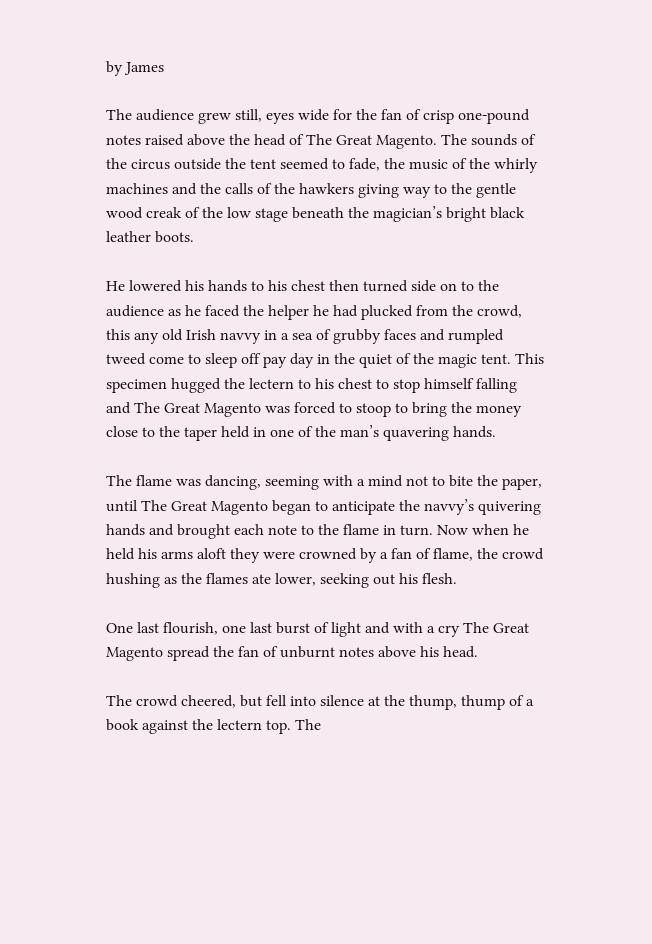by James

The audience grew still, eyes wide for the fan of crisp one-pound notes raised above the head of The Great Magento. The sounds of the circus outside the tent seemed to fade, the music of the whirly machines and the calls of the hawkers giving way to the gentle wood creak of the low stage beneath the magician’s bright black leather boots.

He lowered his hands to his chest then turned side on to the audience as he faced the helper he had plucked from the crowd, this any old Irish navvy in a sea of grubby faces and rumpled tweed come to sleep off pay day in the quiet of the magic tent. This specimen hugged the lectern to his chest to stop himself falling and The Great Magento was forced to stoop to bring the money close to the taper held in one of the man’s quavering hands.

The flame was dancing, seeming with a mind not to bite the paper, until The Great Magento began to anticipate the navvy’s quivering hands and brought each note to the flame in turn. Now when he held his arms aloft they were crowned by a fan of flame, the crowd hushing as the flames ate lower, seeking out his flesh.

One last flourish, one last burst of light and with a cry The Great Magento spread the fan of unburnt notes above his head.

The crowd cheered, but fell into silence at the thump, thump of a book against the lectern top. The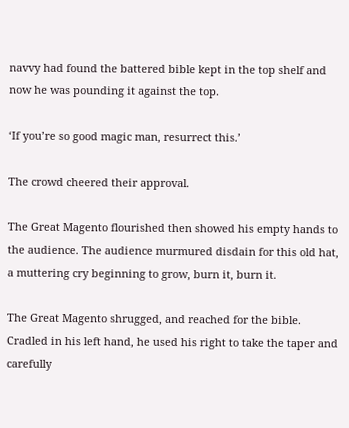navvy had found the battered bible kept in the top shelf and now he was pounding it against the top.

‘If you’re so good magic man, resurrect this.’

The crowd cheered their approval.

The Great Magento flourished then showed his empty hands to the audience. The audience murmured disdain for this old hat, a muttering cry beginning to grow, burn it, burn it.

The Great Magento shrugged, and reached for the bible. Cradled in his left hand, he used his right to take the taper and carefully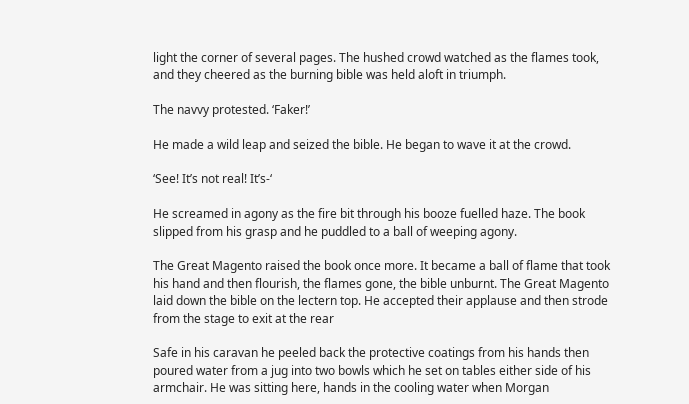light the corner of several pages. The hushed crowd watched as the flames took, and they cheered as the burning bible was held aloft in triumph.

The navvy protested. ‘Faker!’

He made a wild leap and seized the bible. He began to wave it at the crowd.

‘See! It’s not real! It’s-‘

He screamed in agony as the fire bit through his booze fuelled haze. The book slipped from his grasp and he puddled to a ball of weeping agony.

The Great Magento raised the book once more. It became a ball of flame that took his hand and then flourish, the flames gone, the bible unburnt. The Great Magento laid down the bible on the lectern top. He accepted their applause and then strode from the stage to exit at the rear

Safe in his caravan he peeled back the protective coatings from his hands then poured water from a jug into two bowls which he set on tables either side of his armchair. He was sitting here, hands in the cooling water when Morgan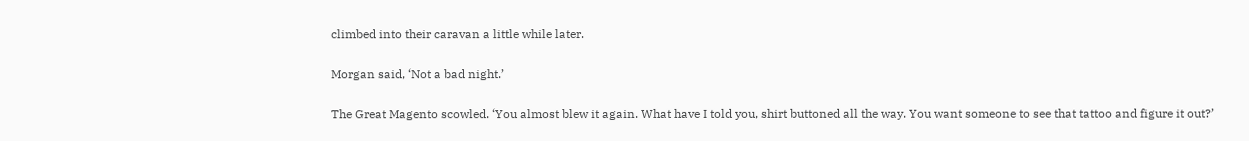climbed into their caravan a little while later.

Morgan said, ‘Not a bad night.’

The Great Magento scowled. ‘You almost blew it again. What have I told you, shirt buttoned all the way. You want someone to see that tattoo and figure it out?’